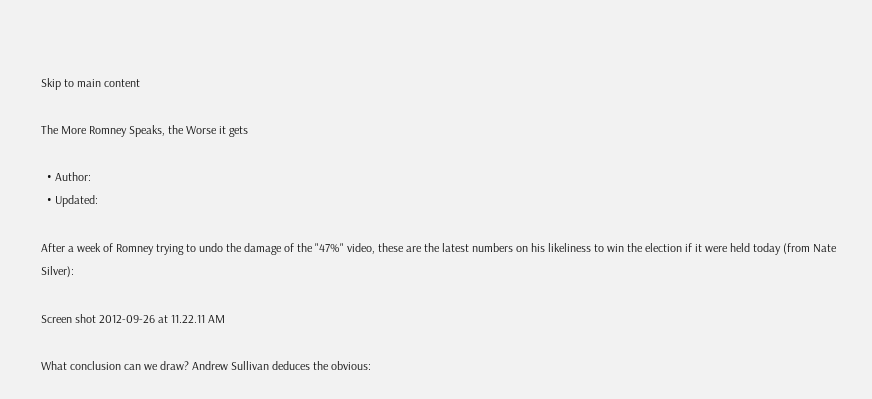Skip to main content

The More Romney Speaks, the Worse it gets

  • Author:
  • Updated:

After a week of Romney trying to undo the damage of the "47%" video, these are the latest numbers on his likeliness to win the election if it were held today (from Nate Silver):

Screen shot 2012-09-26 at 11.22.11 AM

What conclusion can we draw? Andrew Sullivan deduces the obvious: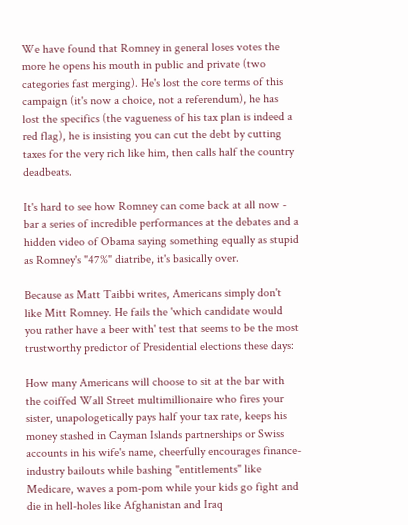We have found that Romney in general loses votes the more he opens his mouth in public and private (two categories fast merging). He's lost the core terms of this campaign (it's now a choice, not a referendum), he has lost the specifics (the vagueness of his tax plan is indeed a red flag), he is insisting you can cut the debt by cutting taxes for the very rich like him, then calls half the country deadbeats.

It's hard to see how Romney can come back at all now - bar a series of incredible performances at the debates and a hidden video of Obama saying something equally as stupid as Romney's "47%" diatribe, it's basically over.

Because as Matt Taibbi writes, Americans simply don't like Mitt Romney. He fails the 'which candidate would you rather have a beer with' test that seems to be the most trustworthy predictor of Presidential elections these days:

How many Americans will choose to sit at the bar with the coiffed Wall Street multimillionaire who fires your sister, unapologetically pays half your tax rate, keeps his money stashed in Cayman Islands partnerships or Swiss accounts in his wife's name, cheerfully encourages finance-industry bailouts while bashing "entitlements" like Medicare, waves a pom-pom while your kids go fight and die in hell-holes like Afghanistan and Iraq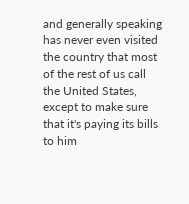and generally speaking has never even visited the country that most of the rest of us call the United States, except to make sure that it's paying its bills to him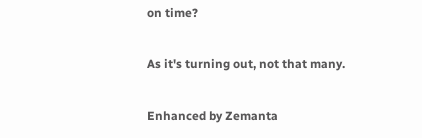on time?

As it's turning out, not that many.

Enhanced by Zemanta